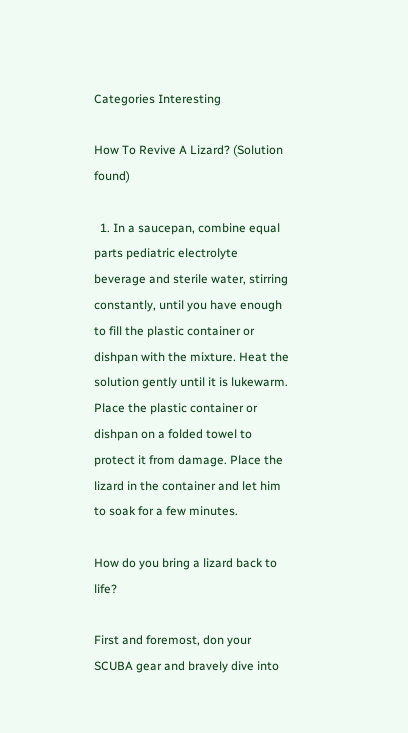Categories Interesting

How To Revive A Lizard? (Solution found)

  1. In a saucepan, combine equal parts pediatric electrolyte beverage and sterile water, stirring constantly, until you have enough to fill the plastic container or dishpan with the mixture. Heat the solution gently until it is lukewarm. Place the plastic container or dishpan on a folded towel to protect it from damage. Place the lizard in the container and let him to soak for a few minutes.

How do you bring a lizard back to life?

First and foremost, don your SCUBA gear and bravely dive into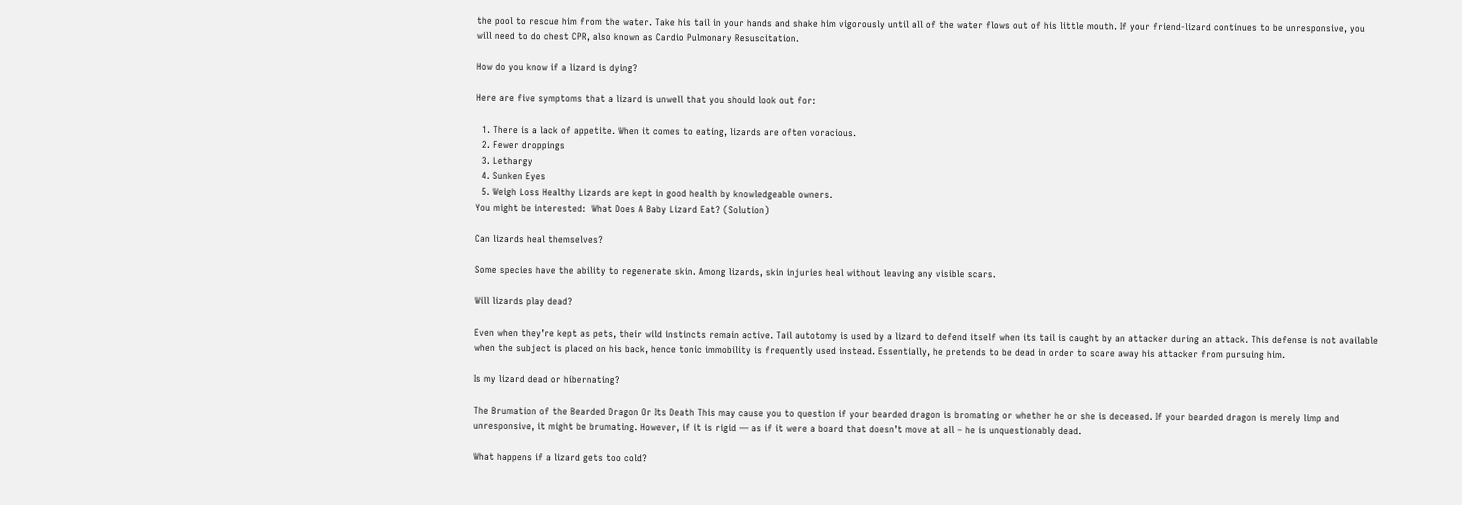the pool to rescue him from the water. Take his tail in your hands and shake him vigorously until all of the water flows out of his little mouth. If your friend-lizard continues to be unresponsive, you will need to do chest CPR, also known as Cardio Pulmonary Resuscitation.

How do you know if a lizard is dying?

Here are five symptoms that a lizard is unwell that you should look out for:

  1. There is a lack of appetite. When it comes to eating, lizards are often voracious.
  2. Fewer droppings
  3. Lethargy
  4. Sunken Eyes
  5. Weigh Loss Healthy Lizards are kept in good health by knowledgeable owners.
You might be interested:  What Does A Baby Lizard Eat? (Solution)

Can lizards heal themselves?

Some species have the ability to regenerate skin. Among lizards, skin injuries heal without leaving any visible scars.

Will lizards play dead?

Even when they’re kept as pets, their wild instincts remain active. Tail autotomy is used by a lizard to defend itself when its tail is caught by an attacker during an attack. This defense is not available when the subject is placed on his back, hence tonic immobility is frequently used instead. Essentially, he pretends to be dead in order to scare away his attacker from pursuing him.

Is my lizard dead or hibernating?

The Brumation of the Bearded Dragon Or Its Death This may cause you to question if your bearded dragon is bromating or whether he or she is deceased. If your bearded dragon is merely limp and unresponsive, it might be brumating. However, if it is rigid — as if it were a board that doesn’t move at all – he is unquestionably dead.

What happens if a lizard gets too cold?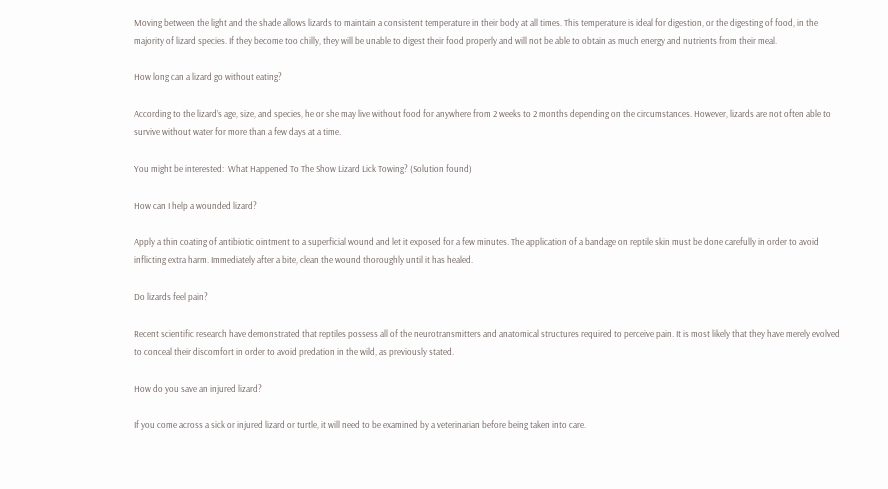Moving between the light and the shade allows lizards to maintain a consistent temperature in their body at all times. This temperature is ideal for digestion, or the digesting of food, in the majority of lizard species. If they become too chilly, they will be unable to digest their food properly and will not be able to obtain as much energy and nutrients from their meal.

How long can a lizard go without eating?

According to the lizard’s age, size, and species, he or she may live without food for anywhere from 2 weeks to 2 months depending on the circumstances. However, lizards are not often able to survive without water for more than a few days at a time.

You might be interested:  What Happened To The Show Lizard Lick Towing? (Solution found)

How can I help a wounded lizard?

Apply a thin coating of antibiotic ointment to a superficial wound and let it exposed for a few minutes. The application of a bandage on reptile skin must be done carefully in order to avoid inflicting extra harm. Immediately after a bite, clean the wound thoroughly until it has healed.

Do lizards feel pain?

Recent scientific research have demonstrated that reptiles possess all of the neurotransmitters and anatomical structures required to perceive pain. It is most likely that they have merely evolved to conceal their discomfort in order to avoid predation in the wild, as previously stated.

How do you save an injured lizard?

If you come across a sick or injured lizard or turtle, it will need to be examined by a veterinarian before being taken into care.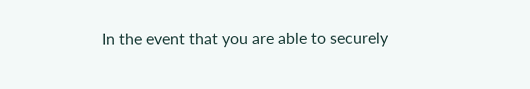In the event that you are able to securely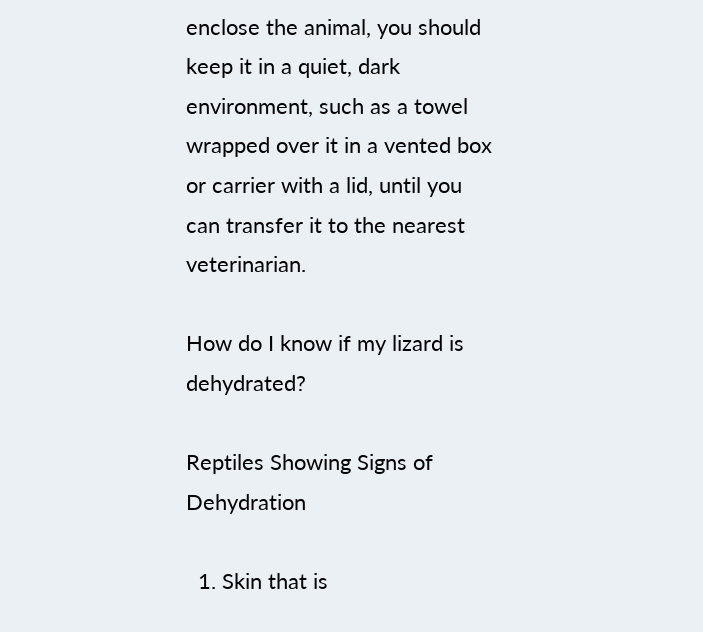enclose the animal, you should keep it in a quiet, dark environment, such as a towel wrapped over it in a vented box or carrier with a lid, until you can transfer it to the nearest veterinarian.

How do I know if my lizard is dehydrated?

Reptiles Showing Signs of Dehydration

  1. Skin that is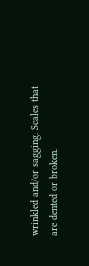wrinkled and/or sagging. Scales that are dented or broken.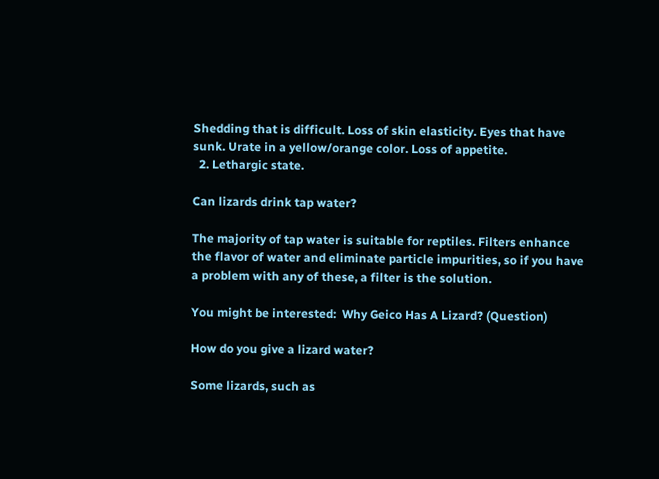Shedding that is difficult. Loss of skin elasticity. Eyes that have sunk. Urate in a yellow/orange color. Loss of appetite.
  2. Lethargic state.

Can lizards drink tap water?

The majority of tap water is suitable for reptiles. Filters enhance the flavor of water and eliminate particle impurities, so if you have a problem with any of these, a filter is the solution.

You might be interested:  Why Geico Has A Lizard? (Question)

How do you give a lizard water?

Some lizards, such as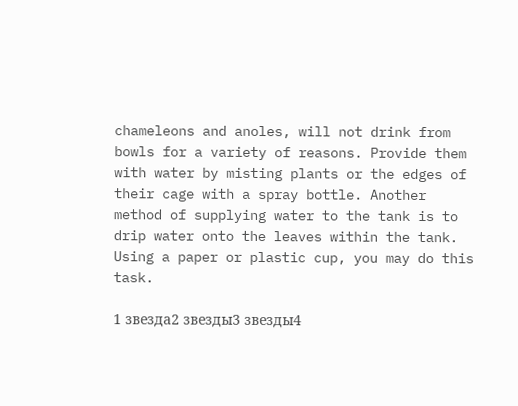chameleons and anoles, will not drink from bowls for a variety of reasons. Provide them with water by misting plants or the edges of their cage with a spray bottle. Another method of supplying water to the tank is to drip water onto the leaves within the tank. Using a paper or plastic cup, you may do this task.

1 звезда2 звезды3 звезды4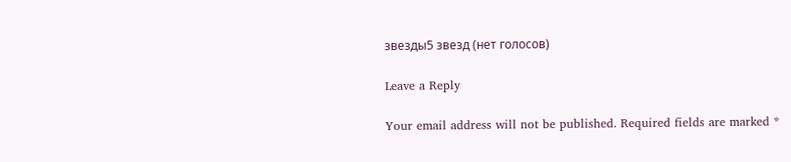звезды5 звезд (нет голосов)

Leave a Reply

Your email address will not be published. Required fields are marked *